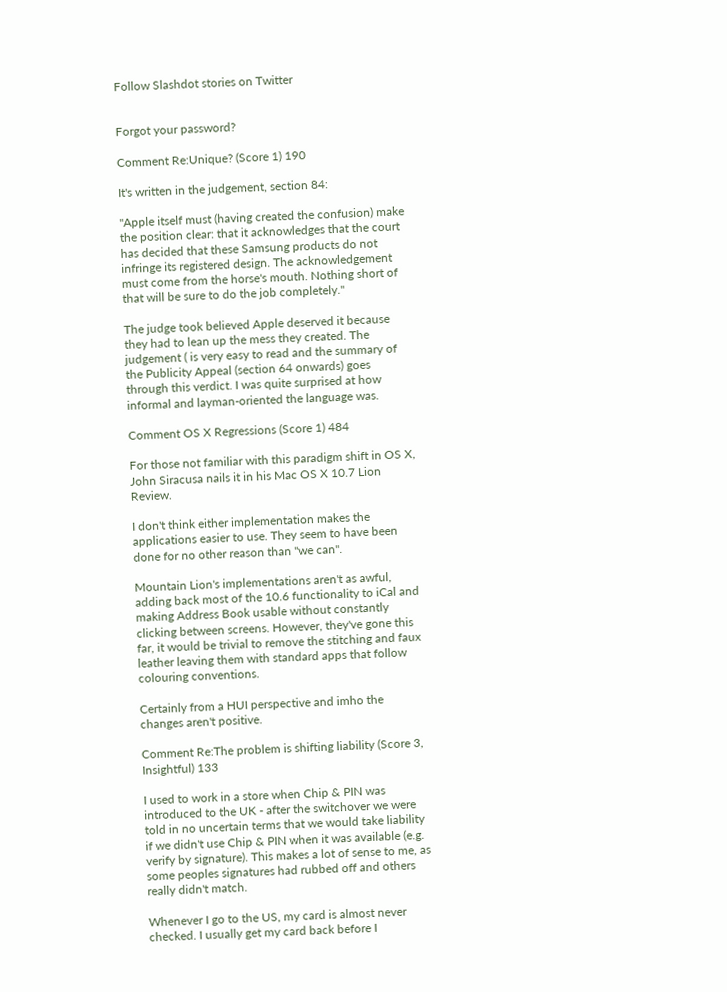Follow Slashdot stories on Twitter


Forgot your password?

Comment Re:Unique? (Score 1) 190

It's written in the judgement, section 84:

"Apple itself must (having created the confusion) make the position clear: that it acknowledges that the court has decided that these Samsung products do not infringe its registered design. The acknowledgement must come from the horse's mouth. Nothing short of that will be sure to do the job completely."

The judge took believed Apple deserved it because they had to lean up the mess they created. The judgement ( is very easy to read and the summary of the Publicity Appeal (section 64 onwards) goes through this verdict. I was quite surprised at how informal and layman-oriented the language was.

Comment OS X Regressions (Score 1) 484

For those not familiar with this paradigm shift in OS X, John Siracusa nails it in his Mac OS X 10.7 Lion Review.

I don't think either implementation makes the applications easier to use. They seem to have been done for no other reason than "we can".

Mountain Lion's implementations aren't as awful, adding back most of the 10.6 functionality to iCal and making Address Book usable without constantly clicking between screens. However, they've gone this far, it would be trivial to remove the stitching and faux leather leaving them with standard apps that follow colouring conventions.

Certainly from a HUI perspective and imho the changes aren't positive.

Comment Re:The problem is shifting liability (Score 3, Insightful) 133

I used to work in a store when Chip & PIN was introduced to the UK - after the switchover we were told in no uncertain terms that we would take liability if we didn't use Chip & PIN when it was available (e.g. verify by signature). This makes a lot of sense to me, as some peoples signatures had rubbed off and others really didn't match.

Whenever I go to the US, my card is almost never checked. I usually get my card back before I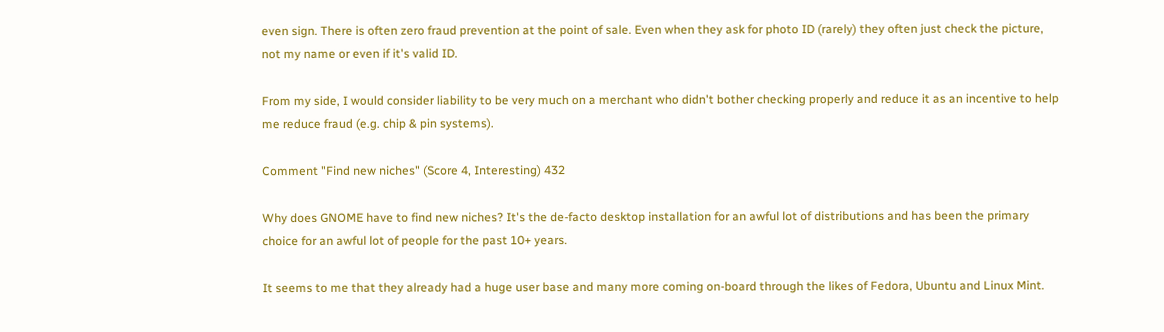even sign. There is often zero fraud prevention at the point of sale. Even when they ask for photo ID (rarely) they often just check the picture, not my name or even if it's valid ID.

From my side, I would consider liability to be very much on a merchant who didn't bother checking properly and reduce it as an incentive to help me reduce fraud (e.g. chip & pin systems).

Comment "Find new niches" (Score 4, Interesting) 432

Why does GNOME have to find new niches? It's the de-facto desktop installation for an awful lot of distributions and has been the primary choice for an awful lot of people for the past 10+ years.

It seems to me that they already had a huge user base and many more coming on-board through the likes of Fedora, Ubuntu and Linux Mint.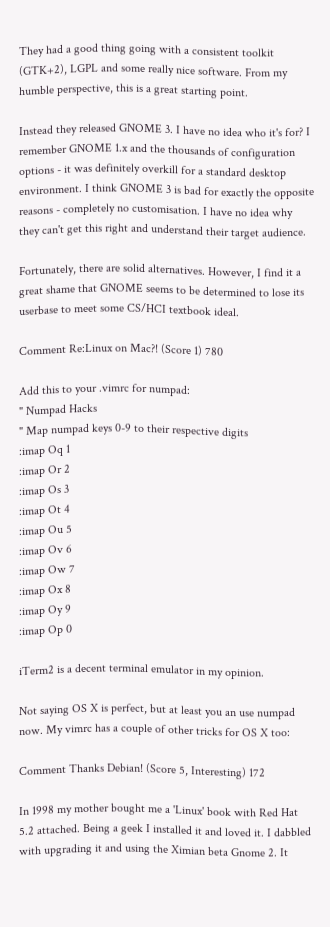They had a good thing going with a consistent toolkit (GTK+2), LGPL and some really nice software. From my humble perspective, this is a great starting point.

Instead they released GNOME 3. I have no idea who it's for? I remember GNOME 1.x and the thousands of configuration options - it was definitely overkill for a standard desktop environment. I think GNOME 3 is bad for exactly the opposite reasons - completely no customisation. I have no idea why they can't get this right and understand their target audience.

Fortunately, there are solid alternatives. However, I find it a great shame that GNOME seems to be determined to lose its userbase to meet some CS/HCI textbook ideal.

Comment Re:Linux on Mac?! (Score 1) 780

Add this to your .vimrc for numpad:
" Numpad Hacks
" Map numpad keys 0-9 to their respective digits
:imap Oq 1
:imap Or 2
:imap Os 3
:imap Ot 4
:imap Ou 5
:imap Ov 6
:imap Ow 7
:imap Ox 8
:imap Oy 9
:imap Op 0

iTerm2 is a decent terminal emulator in my opinion.

Not saying OS X is perfect, but at least you an use numpad now. My vimrc has a couple of other tricks for OS X too:

Comment Thanks Debian! (Score 5, Interesting) 172

In 1998 my mother bought me a 'Linux' book with Red Hat 5.2 attached. Being a geek I installed it and loved it. I dabbled with upgrading it and using the Ximian beta Gnome 2. It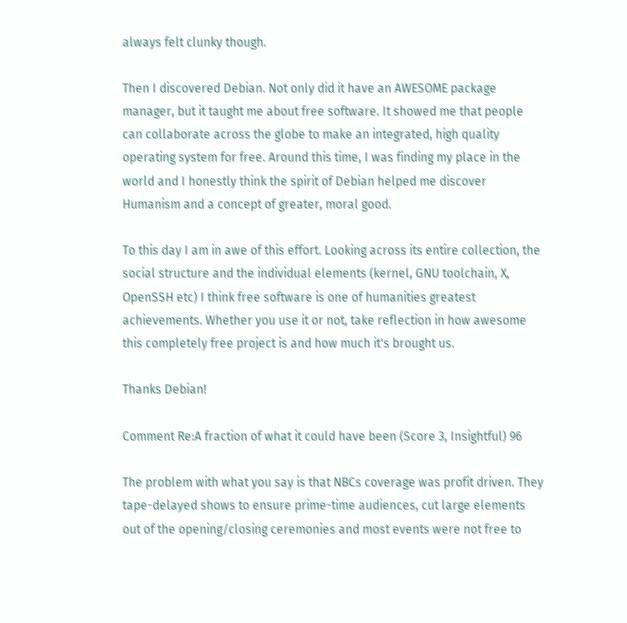always felt clunky though.

Then I discovered Debian. Not only did it have an AWESOME package manager, but it taught me about free software. It showed me that people can collaborate across the globe to make an integrated, high quality operating system for free. Around this time, I was finding my place in the world and I honestly think the spirit of Debian helped me discover Humanism and a concept of greater, moral good.

To this day I am in awe of this effort. Looking across its entire collection, the social structure and the individual elements (kernel, GNU toolchain, X, OpenSSH etc) I think free software is one of humanities greatest achievements. Whether you use it or not, take reflection in how awesome this completely free project is and how much it's brought us.

Thanks Debian!

Comment Re:A fraction of what it could have been (Score 3, Insightful) 96

The problem with what you say is that NBCs coverage was profit driven. They tape-delayed shows to ensure prime-time audiences, cut large elements out of the opening/closing ceremonies and most events were not free to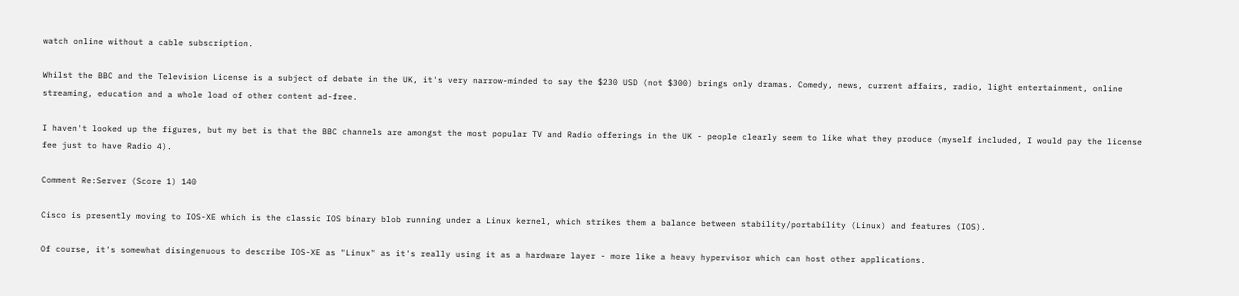watch online without a cable subscription.

Whilst the BBC and the Television License is a subject of debate in the UK, it's very narrow-minded to say the $230 USD (not $300) brings only dramas. Comedy, news, current affairs, radio, light entertainment, online streaming, education and a whole load of other content ad-free.

I haven't looked up the figures, but my bet is that the BBC channels are amongst the most popular TV and Radio offerings in the UK - people clearly seem to like what they produce (myself included, I would pay the license fee just to have Radio 4).

Comment Re:Server (Score 1) 140

Cisco is presently moving to IOS-XE which is the classic IOS binary blob running under a Linux kernel, which strikes them a balance between stability/portability (Linux) and features (IOS).

Of course, it's somewhat disingenuous to describe IOS-XE as "Linux" as it's really using it as a hardware layer - more like a heavy hypervisor which can host other applications.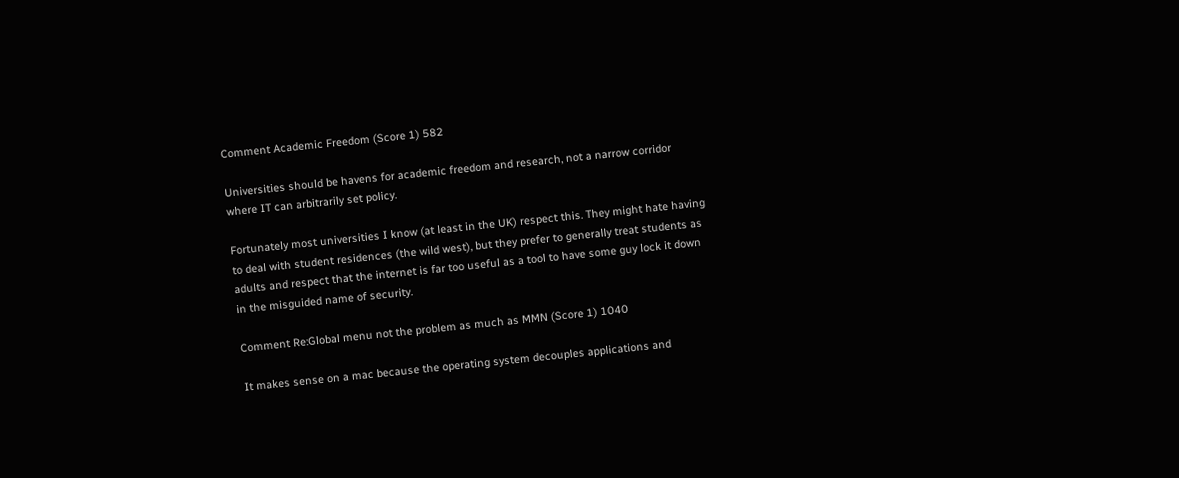Comment Academic Freedom (Score 1) 582

Universities should be havens for academic freedom and research, not a narrow corridor where IT can arbitrarily set policy.

Fortunately most universities I know (at least in the UK) respect this. They might hate having to deal with student residences (the wild west), but they prefer to generally treat students as adults and respect that the internet is far too useful as a tool to have some guy lock it down in the misguided name of security.

Comment Re:Global menu not the problem as much as MMN (Score 1) 1040

It makes sense on a mac because the operating system decouples applications and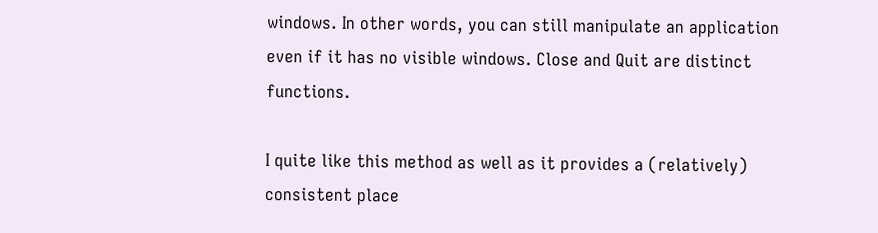windows. In other words, you can still manipulate an application even if it has no visible windows. Close and Quit are distinct functions.

I quite like this method as well as it provides a (relatively) consistent place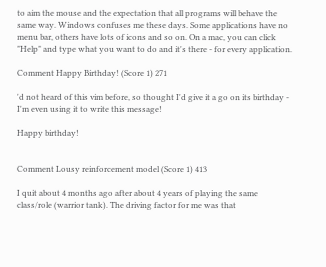to aim the mouse and the expectation that all programs will behave the same way. Windows confuses me these days. Some applications have no menu bar, others have lots of icons and so on. On a mac, you can click "Help" and type what you want to do and it's there - for every application.

Comment Happy Birthday! (Score 1) 271

'd not heard of this vim before, so thought I'd give it a go on its birthday - I'm even using it to write this message!

Happy birthday!


Comment Lousy reinforcement model (Score 1) 413

I quit about 4 months ago after about 4 years of playing the same class/role (warrior tank). The driving factor for me was that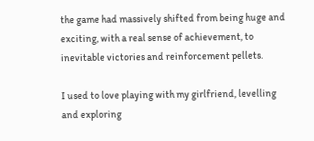the game had massively shifted from being huge and exciting, with a real sense of achievement, to inevitable victories and reinforcement pellets.

I used to love playing with my girlfriend, levelling and exploring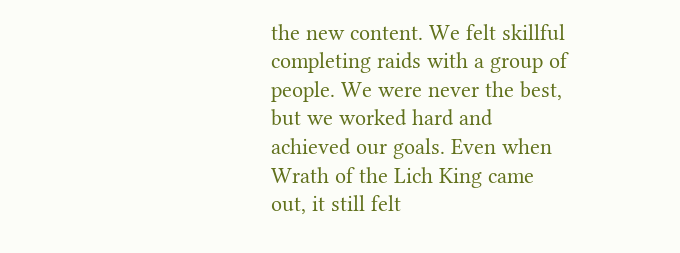the new content. We felt skillful completing raids with a group of people. We were never the best, but we worked hard and achieved our goals. Even when Wrath of the Lich King came out, it still felt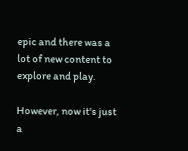epic and there was a lot of new content to explore and play.

However, now it's just a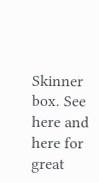Skinner box. See here and here for great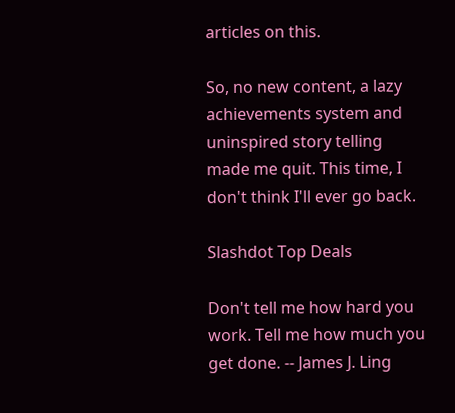articles on this.

So, no new content, a lazy achievements system and uninspired story telling made me quit. This time, I don't think I'll ever go back.

Slashdot Top Deals

Don't tell me how hard you work. Tell me how much you get done. -- James J. Ling